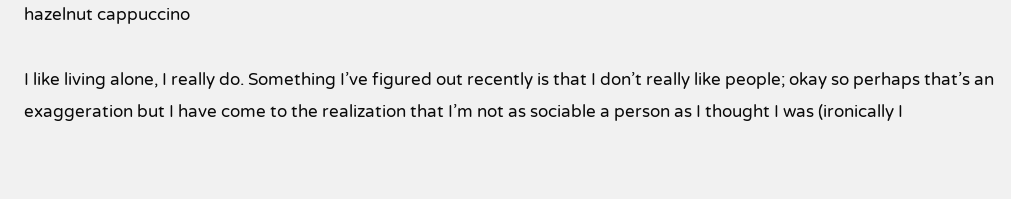hazelnut cappuccino

I like living alone, I really do. Something I’ve figured out recently is that I don’t really like people; okay so perhaps that’s an exaggeration but I have come to the realization that I’m not as sociable a person as I thought I was (ironically I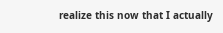realize this now that I actually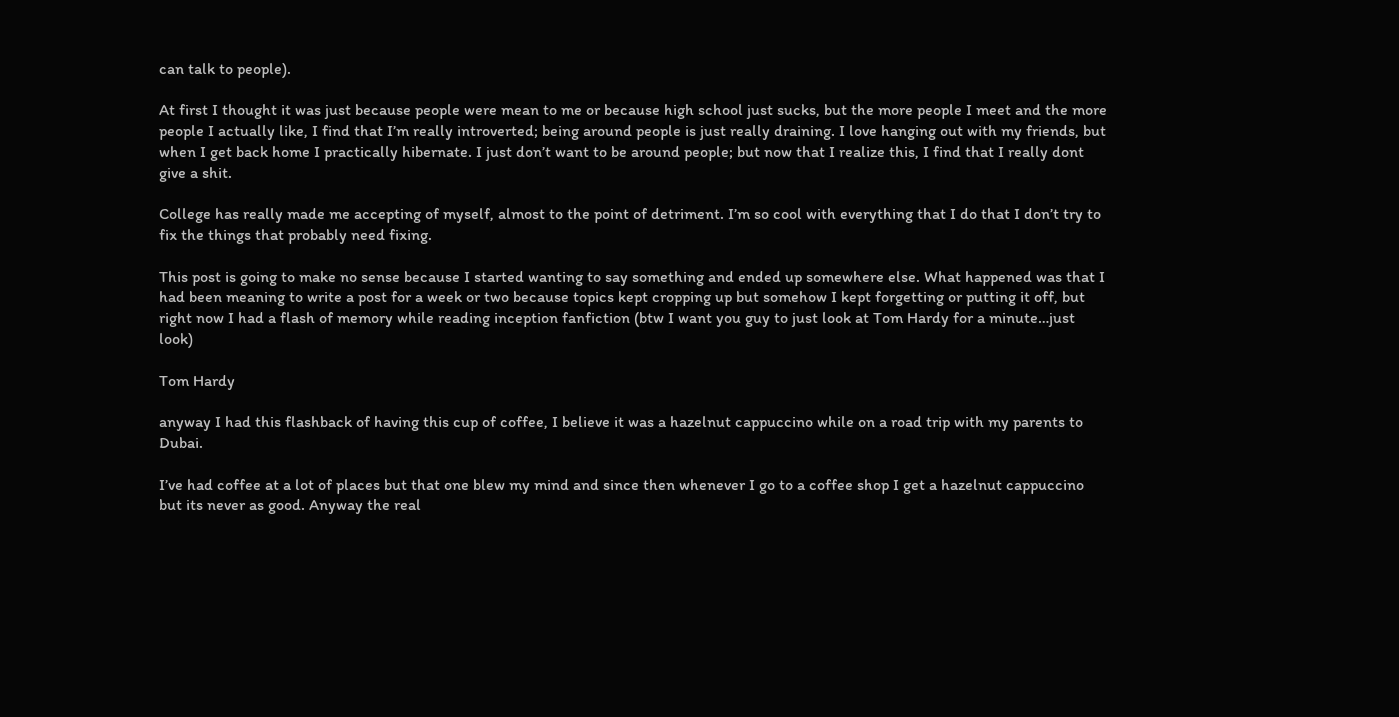can talk to people).

At first I thought it was just because people were mean to me or because high school just sucks, but the more people I meet and the more people I actually like, I find that I’m really introverted; being around people is just really draining. I love hanging out with my friends, but when I get back home I practically hibernate. I just don’t want to be around people; but now that I realize this, I find that I really dont give a shit.

College has really made me accepting of myself, almost to the point of detriment. I’m so cool with everything that I do that I don’t try to fix the things that probably need fixing.

This post is going to make no sense because I started wanting to say something and ended up somewhere else. What happened was that I had been meaning to write a post for a week or two because topics kept cropping up but somehow I kept forgetting or putting it off, but right now I had a flash of memory while reading inception fanfiction (btw I want you guy to just look at Tom Hardy for a minute…just look)

Tom Hardy

anyway I had this flashback of having this cup of coffee, I believe it was a hazelnut cappuccino while on a road trip with my parents to Dubai.

I’ve had coffee at a lot of places but that one blew my mind and since then whenever I go to a coffee shop I get a hazelnut cappuccino but its never as good. Anyway the real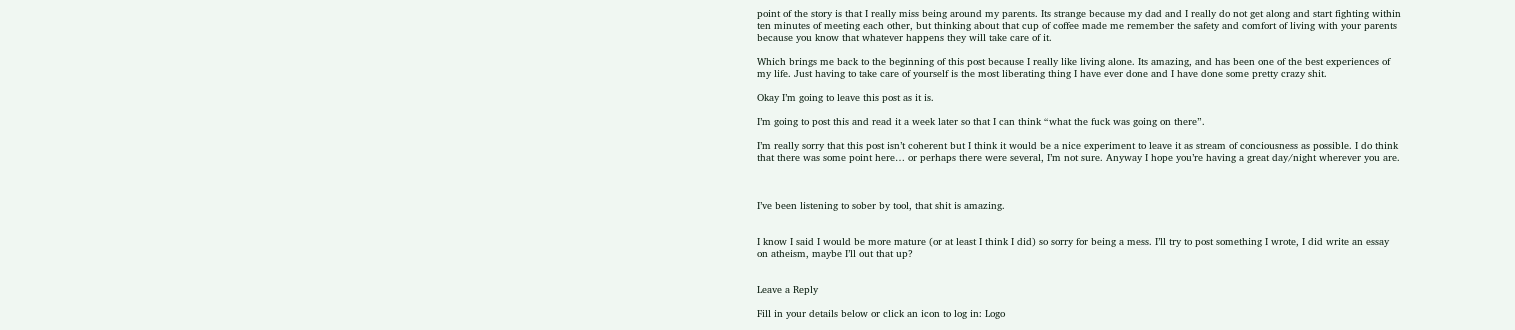point of the story is that I really miss being around my parents. Its strange because my dad and I really do not get along and start fighting within ten minutes of meeting each other, but thinking about that cup of coffee made me remember the safety and comfort of living with your parents because you know that whatever happens they will take care of it.

Which brings me back to the beginning of this post because I really like living alone. Its amazing, and has been one of the best experiences of my life. Just having to take care of yourself is the most liberating thing I have ever done and I have done some pretty crazy shit.

Okay I’m going to leave this post as it is.

I’m going to post this and read it a week later so that I can think “what the fuck was going on there”.

I’m really sorry that this post isn’t coherent but I think it would be a nice experiment to leave it as stream of conciousness as possible. I do think that there was some point here… or perhaps there were several, I’m not sure. Anyway I hope you’re having a great day/night wherever you are.



I’ve been listening to sober by tool, that shit is amazing.


I know I said I would be more mature (or at least I think I did) so sorry for being a mess. I’ll try to post something I wrote, I did write an essay on atheism, maybe I’ll out that up?


Leave a Reply

Fill in your details below or click an icon to log in: Logo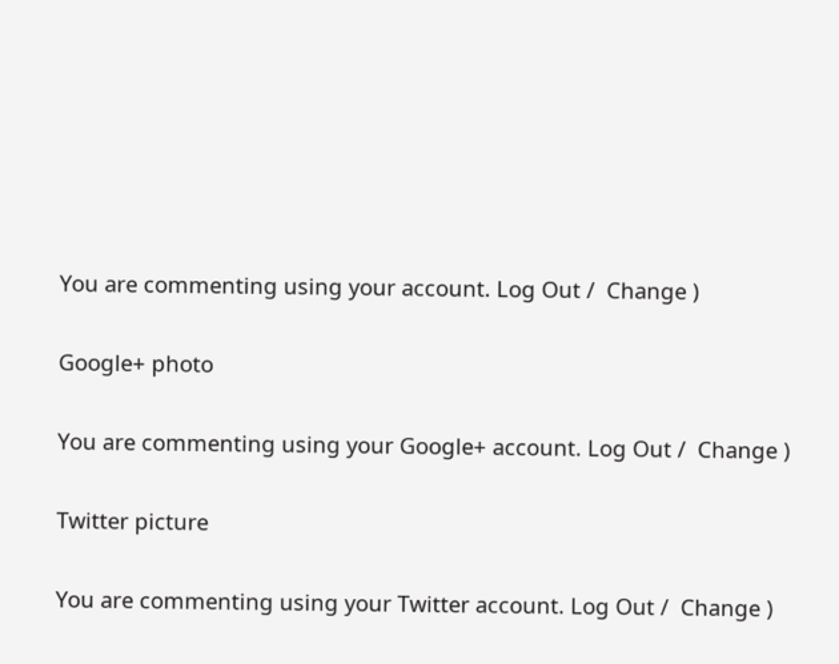You are commenting using your account. Log Out /  Change )

Google+ photo

You are commenting using your Google+ account. Log Out /  Change )

Twitter picture

You are commenting using your Twitter account. Log Out /  Change )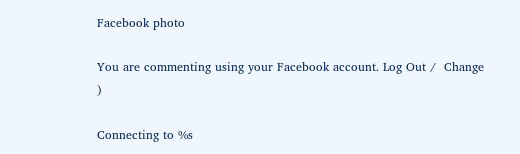Facebook photo

You are commenting using your Facebook account. Log Out /  Change )

Connecting to %s